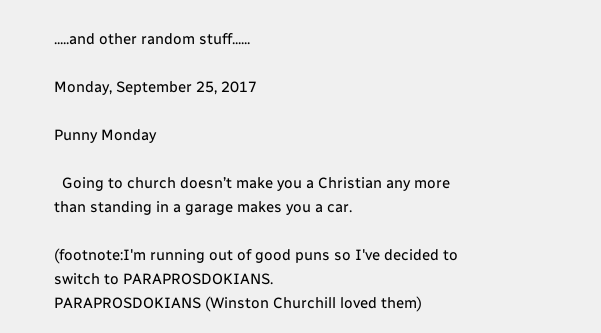.....and other random stuff......

Monday, September 25, 2017

Punny Monday

  Going to church doesn’t make you a Christian any more than standing in a garage makes you a car.

(footnote:I'm running out of good puns so I've decided to switch to PARAPROSDOKIANS.
PARAPROSDOKIANS (Winston Churchill loved them)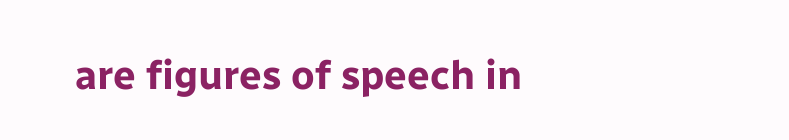are figures of speech in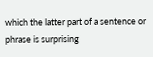which the latter part of a sentence or phrase is surprising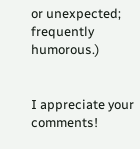or unexpected; frequently humorous.)


I appreciate your comments!